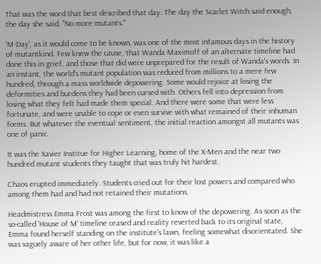That was the word that best described that day. The day the Scarlet Witch said enough, the day she said, "No more mutants."

'M-Day', as it would come to be known, was one of the most infamous days in the history of mutantkind. Few knew the cause, that Wanda Maximoff of an alternate timeline had done this in grief, and those that did were unprepared for the result of Wanda's words. In an instant, the world's mutant population was reduced from millions to a mere few hundred, through a mass worldwide depowering. Some would rejoice at losing the deformities and burdens they had been cursed with. Others fell into depression from losing what they felt had made them special. And there were some that were less fortunate, and were unable to cope or even survive with what remained of their inhuman forms. But whatever the eventual sentiment, the initial reaction amongst all mutants was one of panic.

It was the Xavier Institue for Higher Learning, home of the X-Men and the near two hundred mutant students they taught that was truly hit hardest.

Chaos erupted immediately. Students cried out for their lost powers and compared who among them had and had not retained their mutations.

Headmistress Emma Frost was among the first to know of the depowering. As soon as the so-called 'House of M' timeline ceased and reality reverted back to its original state, Emma found herself standing on the institute's lawn, feeling somewhat disorientated. She was vaguely aware of her other life, but for now, it was like a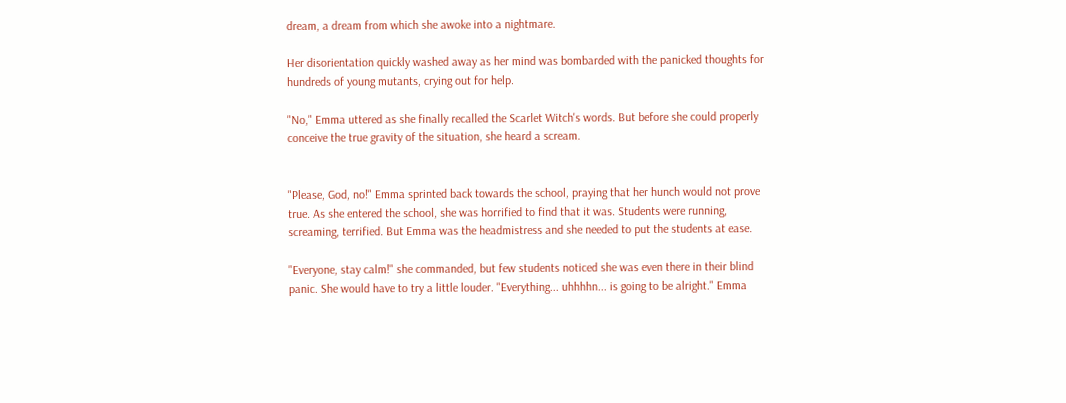dream, a dream from which she awoke into a nightmare.

Her disorientation quickly washed away as her mind was bombarded with the panicked thoughts for hundreds of young mutants, crying out for help.

"No," Emma uttered as she finally recalled the Scarlet Witch's words. But before she could properly conceive the true gravity of the situation, she heard a scream.


"Please, God, no!" Emma sprinted back towards the school, praying that her hunch would not prove true. As she entered the school, she was horrified to find that it was. Students were running, screaming, terrified. But Emma was the headmistress and she needed to put the students at ease.

"Everyone, stay calm!" she commanded, but few students noticed she was even there in their blind panic. She would have to try a little louder. "Everything... uhhhhn... is going to be alright." Emma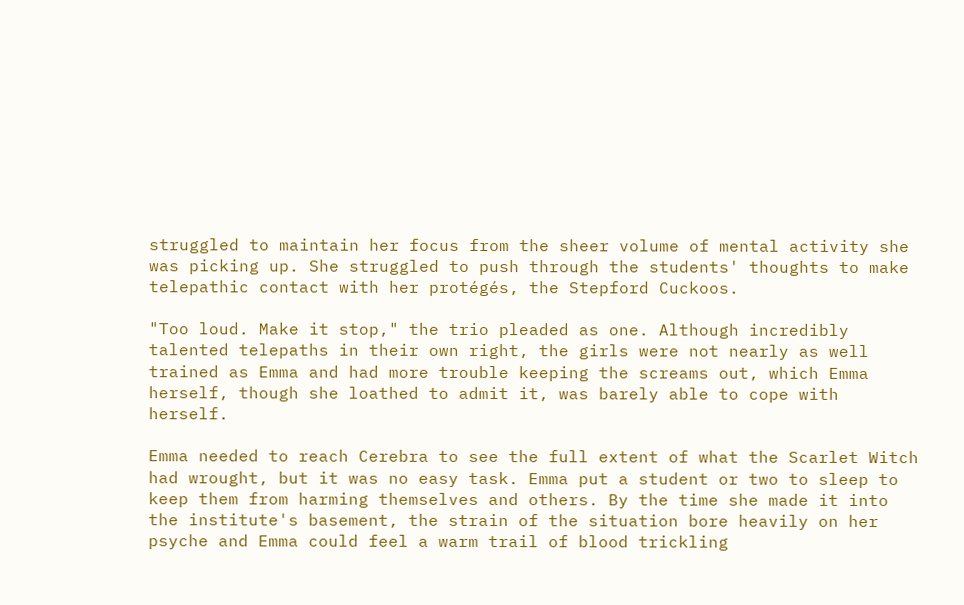struggled to maintain her focus from the sheer volume of mental activity she was picking up. She struggled to push through the students' thoughts to make telepathic contact with her protégés, the Stepford Cuckoos.

"Too loud. Make it stop," the trio pleaded as one. Although incredibly talented telepaths in their own right, the girls were not nearly as well trained as Emma and had more trouble keeping the screams out, which Emma herself, though she loathed to admit it, was barely able to cope with herself.

Emma needed to reach Cerebra to see the full extent of what the Scarlet Witch had wrought, but it was no easy task. Emma put a student or two to sleep to keep them from harming themselves and others. By the time she made it into the institute's basement, the strain of the situation bore heavily on her psyche and Emma could feel a warm trail of blood trickling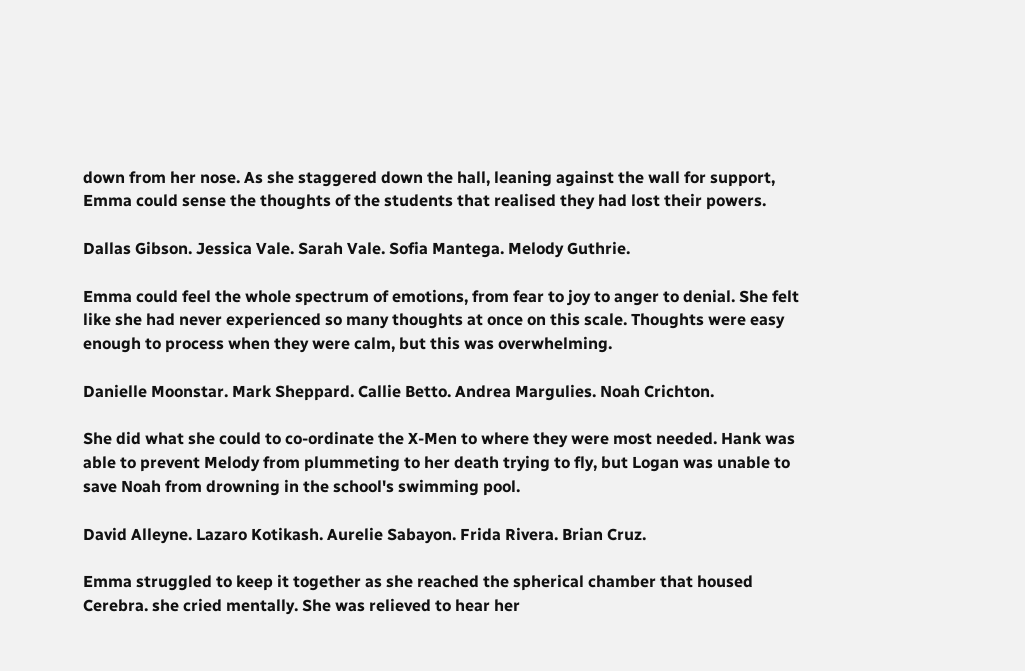down from her nose. As she staggered down the hall, leaning against the wall for support, Emma could sense the thoughts of the students that realised they had lost their powers.

Dallas Gibson. Jessica Vale. Sarah Vale. Sofia Mantega. Melody Guthrie.

Emma could feel the whole spectrum of emotions, from fear to joy to anger to denial. She felt like she had never experienced so many thoughts at once on this scale. Thoughts were easy enough to process when they were calm, but this was overwhelming.

Danielle Moonstar. Mark Sheppard. Callie Betto. Andrea Margulies. Noah Crichton.

She did what she could to co-ordinate the X-Men to where they were most needed. Hank was able to prevent Melody from plummeting to her death trying to fly, but Logan was unable to save Noah from drowning in the school's swimming pool.

David Alleyne. Lazaro Kotikash. Aurelie Sabayon. Frida Rivera. Brian Cruz.

Emma struggled to keep it together as she reached the spherical chamber that housed Cerebra. she cried mentally. She was relieved to hear her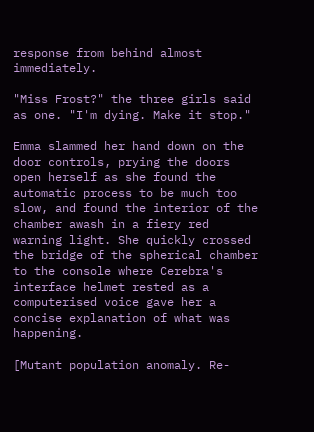response from behind almost immediately.

"Miss Frost?" the three girls said as one. "I'm dying. Make it stop."

Emma slammed her hand down on the door controls, prying the doors open herself as she found the automatic process to be much too slow, and found the interior of the chamber awash in a fiery red warning light. She quickly crossed the bridge of the spherical chamber to the console where Cerebra's interface helmet rested as a computerised voice gave her a concise explanation of what was happening.

[Mutant population anomaly. Re-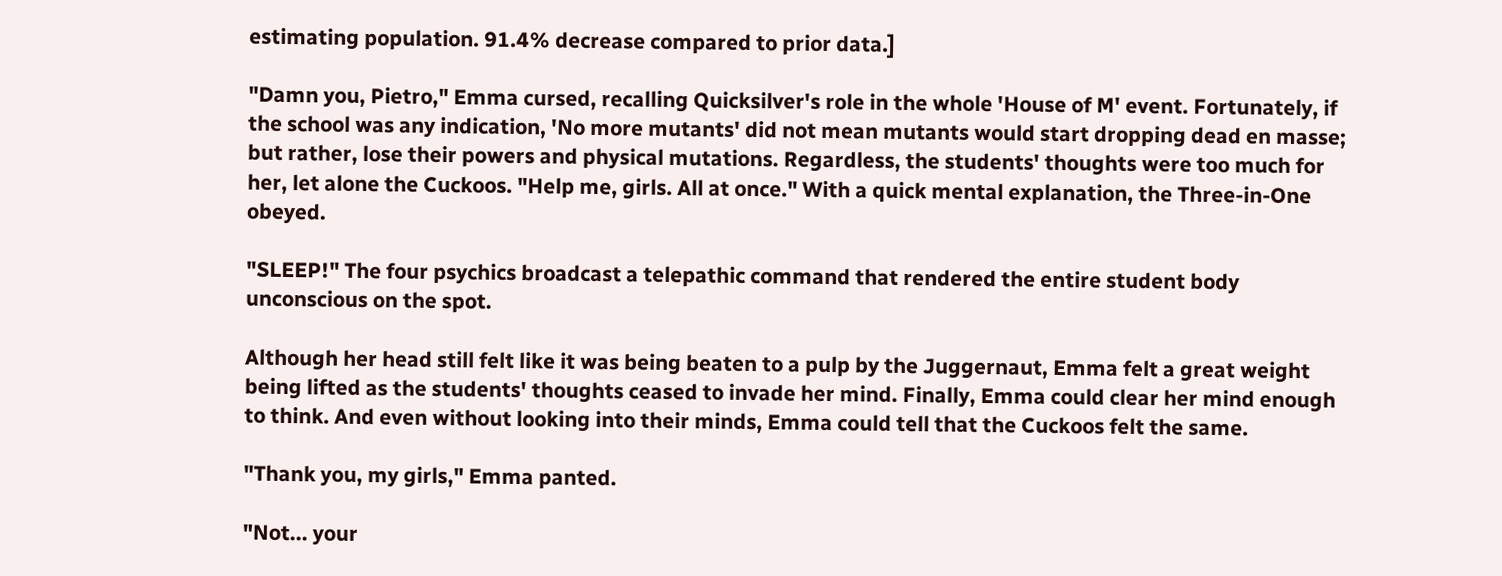estimating population. 91.4% decrease compared to prior data.]

"Damn you, Pietro," Emma cursed, recalling Quicksilver's role in the whole 'House of M' event. Fortunately, if the school was any indication, 'No more mutants' did not mean mutants would start dropping dead en masse; but rather, lose their powers and physical mutations. Regardless, the students' thoughts were too much for her, let alone the Cuckoos. "Help me, girls. All at once." With a quick mental explanation, the Three-in-One obeyed.

"SLEEP!" The four psychics broadcast a telepathic command that rendered the entire student body unconscious on the spot.

Although her head still felt like it was being beaten to a pulp by the Juggernaut, Emma felt a great weight being lifted as the students' thoughts ceased to invade her mind. Finally, Emma could clear her mind enough to think. And even without looking into their minds, Emma could tell that the Cuckoos felt the same.

"Thank you, my girls," Emma panted.

"Not... your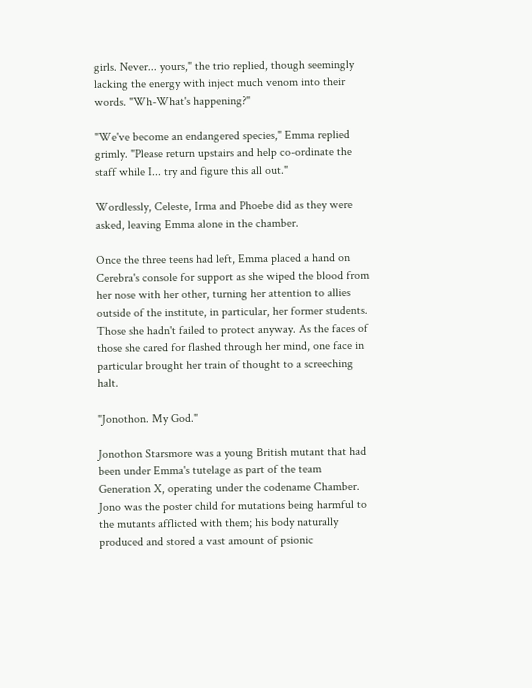girls. Never... yours," the trio replied, though seemingly lacking the energy with inject much venom into their words. "Wh-What's happening?"

"We've become an endangered species," Emma replied grimly. "Please return upstairs and help co-ordinate the staff while I... try and figure this all out."

Wordlessly, Celeste, Irma and Phoebe did as they were asked, leaving Emma alone in the chamber.

Once the three teens had left, Emma placed a hand on Cerebra's console for support as she wiped the blood from her nose with her other, turning her attention to allies outside of the institute, in particular, her former students. Those she hadn't failed to protect anyway. As the faces of those she cared for flashed through her mind, one face in particular brought her train of thought to a screeching halt.

"Jonothon. My God."

Jonothon Starsmore was a young British mutant that had been under Emma's tutelage as part of the team Generation X, operating under the codename Chamber. Jono was the poster child for mutations being harmful to the mutants afflicted with them; his body naturally produced and stored a vast amount of psionic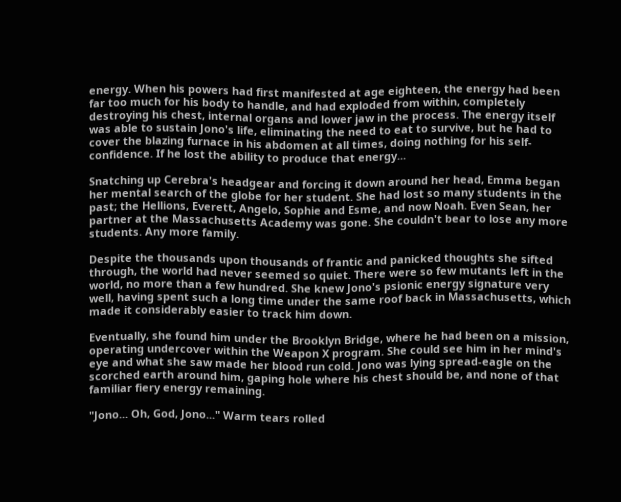energy. When his powers had first manifested at age eighteen, the energy had been far too much for his body to handle, and had exploded from within, completely destroying his chest, internal organs and lower jaw in the process. The energy itself was able to sustain Jono's life, eliminating the need to eat to survive, but he had to cover the blazing furnace in his abdomen at all times, doing nothing for his self-confidence. If he lost the ability to produce that energy...

Snatching up Cerebra's headgear and forcing it down around her head, Emma began her mental search of the globe for her student. She had lost so many students in the past; the Hellions, Everett, Angelo, Sophie and Esme, and now Noah. Even Sean, her partner at the Massachusetts Academy was gone. She couldn't bear to lose any more students. Any more family.

Despite the thousands upon thousands of frantic and panicked thoughts she sifted through, the world had never seemed so quiet. There were so few mutants left in the world, no more than a few hundred. She knew Jono's psionic energy signature very well, having spent such a long time under the same roof back in Massachusetts, which made it considerably easier to track him down.

Eventually, she found him under the Brooklyn Bridge, where he had been on a mission, operating undercover within the Weapon X program. She could see him in her mind's eye and what she saw made her blood run cold. Jono was lying spread-eagle on the scorched earth around him, gaping hole where his chest should be, and none of that familiar fiery energy remaining.

"Jono... Oh, God, Jono..." Warm tears rolled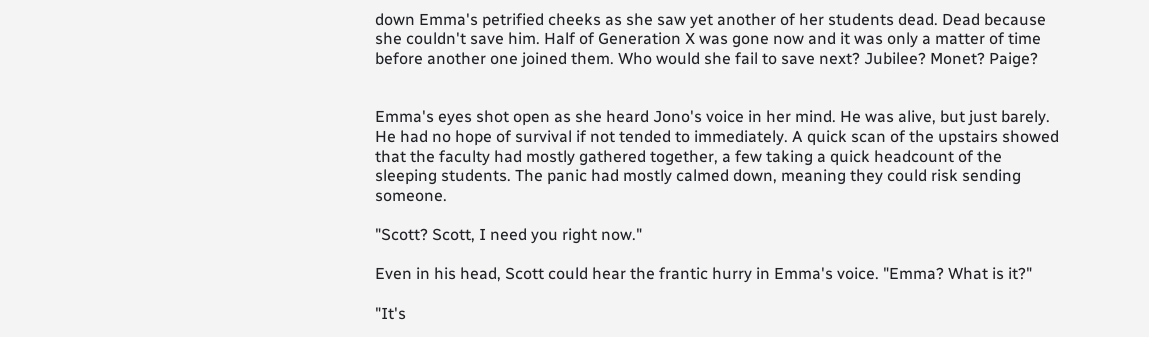down Emma's petrified cheeks as she saw yet another of her students dead. Dead because she couldn't save him. Half of Generation X was gone now and it was only a matter of time before another one joined them. Who would she fail to save next? Jubilee? Monet? Paige?


Emma's eyes shot open as she heard Jono's voice in her mind. He was alive, but just barely. He had no hope of survival if not tended to immediately. A quick scan of the upstairs showed that the faculty had mostly gathered together, a few taking a quick headcount of the sleeping students. The panic had mostly calmed down, meaning they could risk sending someone.

"Scott? Scott, I need you right now."

Even in his head, Scott could hear the frantic hurry in Emma's voice. "Emma? What is it?"

"It's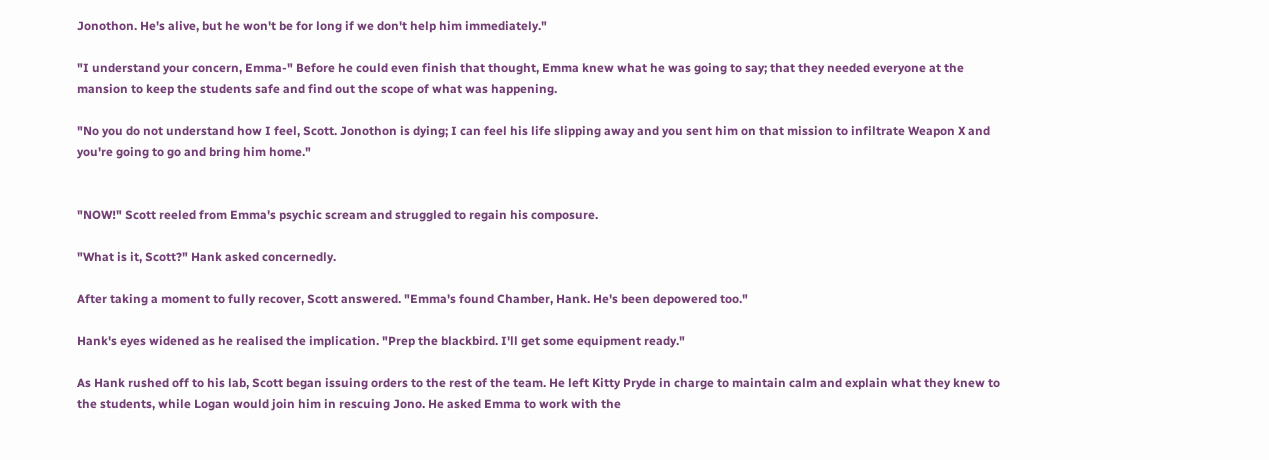Jonothon. He's alive, but he won't be for long if we don't help him immediately."

"I understand your concern, Emma-" Before he could even finish that thought, Emma knew what he was going to say; that they needed everyone at the mansion to keep the students safe and find out the scope of what was happening.

"No you do not understand how I feel, Scott. Jonothon is dying; I can feel his life slipping away and you sent him on that mission to infiltrate Weapon X and you're going to go and bring him home."


"NOW!" Scott reeled from Emma's psychic scream and struggled to regain his composure.

"What is it, Scott?" Hank asked concernedly.

After taking a moment to fully recover, Scott answered. "Emma's found Chamber, Hank. He's been depowered too."

Hank's eyes widened as he realised the implication. "Prep the blackbird. I'll get some equipment ready."

As Hank rushed off to his lab, Scott began issuing orders to the rest of the team. He left Kitty Pryde in charge to maintain calm and explain what they knew to the students, while Logan would join him in rescuing Jono. He asked Emma to work with the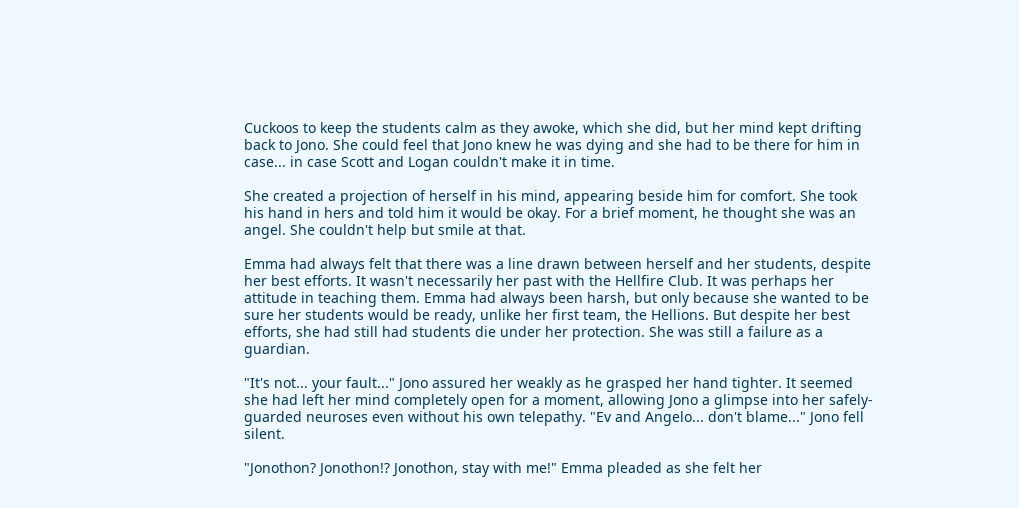Cuckoos to keep the students calm as they awoke, which she did, but her mind kept drifting back to Jono. She could feel that Jono knew he was dying and she had to be there for him in case... in case Scott and Logan couldn't make it in time.

She created a projection of herself in his mind, appearing beside him for comfort. She took his hand in hers and told him it would be okay. For a brief moment, he thought she was an angel. She couldn't help but smile at that.

Emma had always felt that there was a line drawn between herself and her students, despite her best efforts. It wasn't necessarily her past with the Hellfire Club. It was perhaps her attitude in teaching them. Emma had always been harsh, but only because she wanted to be sure her students would be ready, unlike her first team, the Hellions. But despite her best efforts, she had still had students die under her protection. She was still a failure as a guardian.

"It's not... your fault..." Jono assured her weakly as he grasped her hand tighter. It seemed she had left her mind completely open for a moment, allowing Jono a glimpse into her safely-guarded neuroses even without his own telepathy. "Ev and Angelo... don't blame..." Jono fell silent.

"Jonothon? Jonothon!? Jonothon, stay with me!" Emma pleaded as she felt her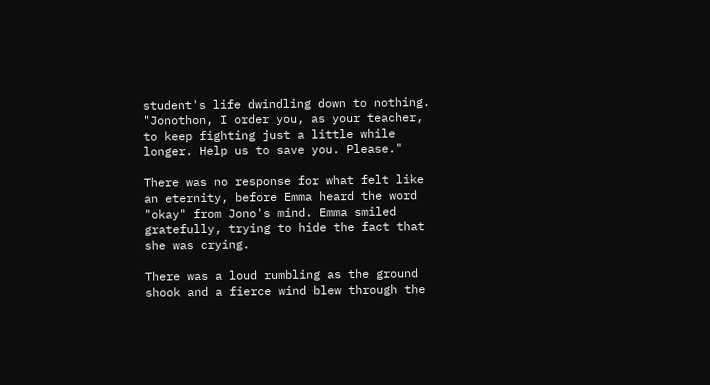student's life dwindling down to nothing. "Jonothon, I order you, as your teacher, to keep fighting just a little while longer. Help us to save you. Please."

There was no response for what felt like an eternity, before Emma heard the word "okay" from Jono's mind. Emma smiled gratefully, trying to hide the fact that she was crying.

There was a loud rumbling as the ground shook and a fierce wind blew through the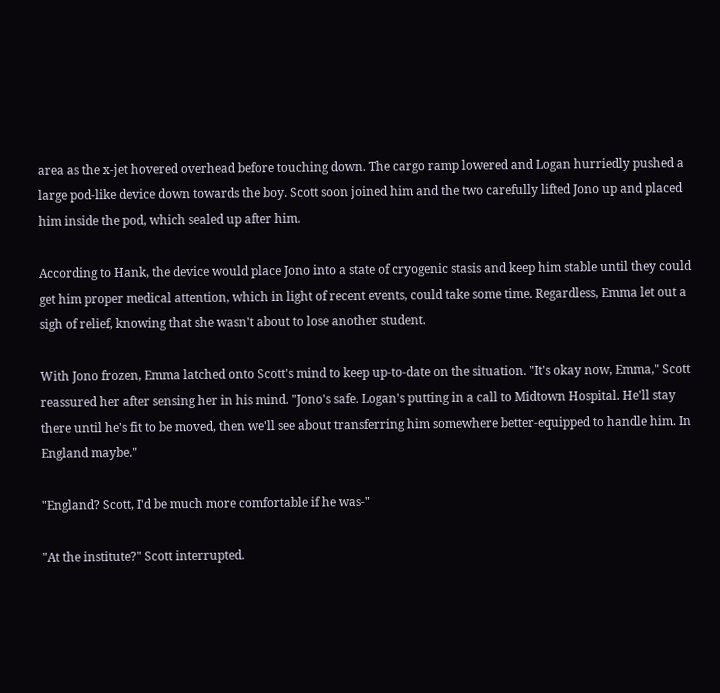area as the x-jet hovered overhead before touching down. The cargo ramp lowered and Logan hurriedly pushed a large pod-like device down towards the boy. Scott soon joined him and the two carefully lifted Jono up and placed him inside the pod, which sealed up after him.

According to Hank, the device would place Jono into a state of cryogenic stasis and keep him stable until they could get him proper medical attention, which in light of recent events, could take some time. Regardless, Emma let out a sigh of relief, knowing that she wasn't about to lose another student.

With Jono frozen, Emma latched onto Scott's mind to keep up-to-date on the situation. "It's okay now, Emma," Scott reassured her after sensing her in his mind. "Jono's safe. Logan's putting in a call to Midtown Hospital. He'll stay there until he's fit to be moved, then we'll see about transferring him somewhere better-equipped to handle him. In England maybe."

"England? Scott, I'd be much more comfortable if he was-"

"At the institute?" Scott interrupted.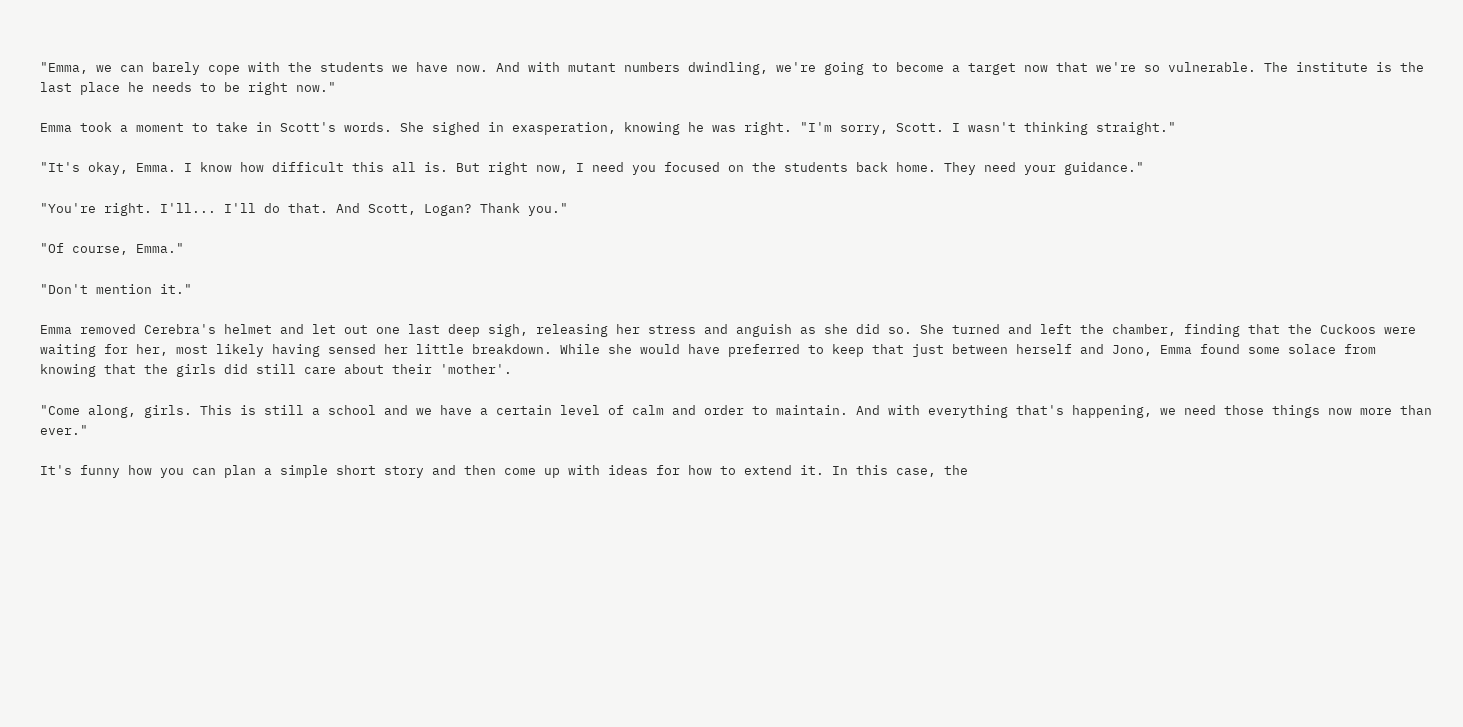"Emma, we can barely cope with the students we have now. And with mutant numbers dwindling, we're going to become a target now that we're so vulnerable. The institute is the last place he needs to be right now."

Emma took a moment to take in Scott's words. She sighed in exasperation, knowing he was right. "I'm sorry, Scott. I wasn't thinking straight."

"It's okay, Emma. I know how difficult this all is. But right now, I need you focused on the students back home. They need your guidance."

"You're right. I'll... I'll do that. And Scott, Logan? Thank you."

"Of course, Emma."

"Don't mention it."

Emma removed Cerebra's helmet and let out one last deep sigh, releasing her stress and anguish as she did so. She turned and left the chamber, finding that the Cuckoos were waiting for her, most likely having sensed her little breakdown. While she would have preferred to keep that just between herself and Jono, Emma found some solace from knowing that the girls did still care about their 'mother'.

"Come along, girls. This is still a school and we have a certain level of calm and order to maintain. And with everything that's happening, we need those things now more than ever."

It's funny how you can plan a simple short story and then come up with ideas for how to extend it. In this case, the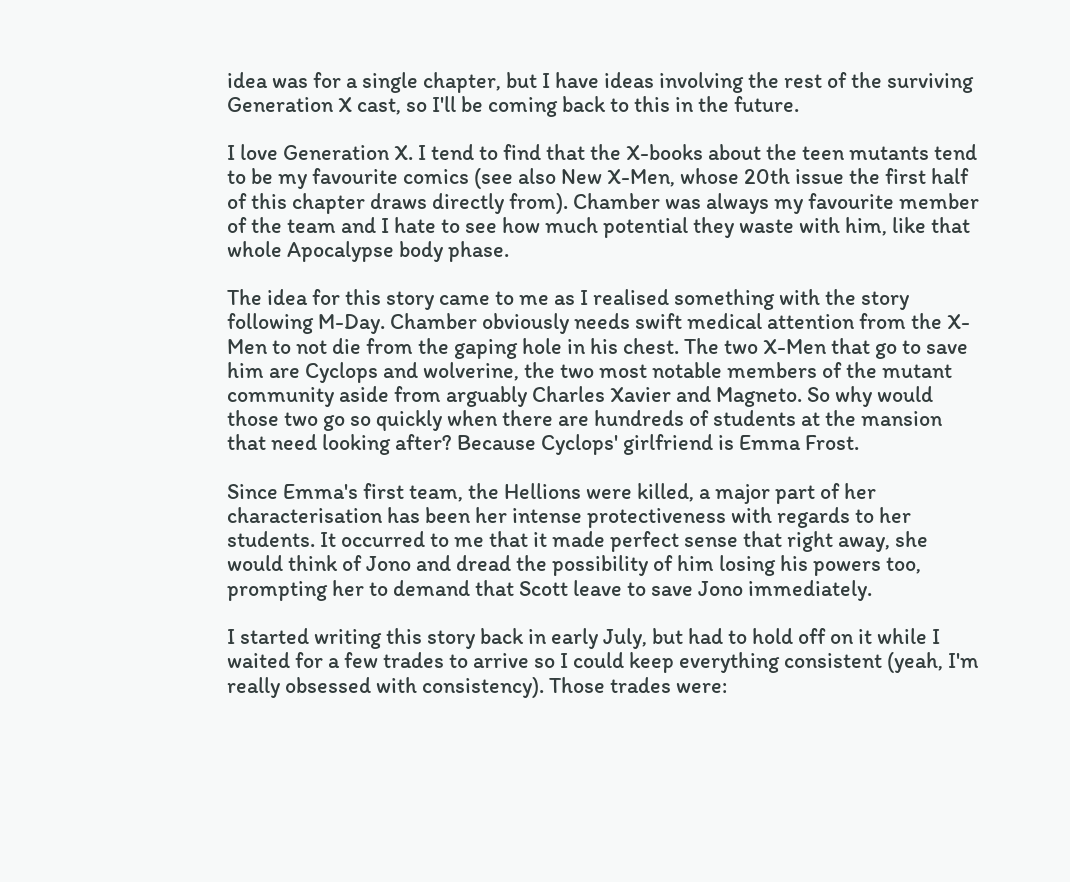idea was for a single chapter, but I have ideas involving the rest of the surviving Generation X cast, so I'll be coming back to this in the future.

I love Generation X. I tend to find that the X-books about the teen mutants tend to be my favourite comics (see also New X-Men, whose 20th issue the first half of this chapter draws directly from). Chamber was always my favourite member of the team and I hate to see how much potential they waste with him, like that whole Apocalypse body phase.

The idea for this story came to me as I realised something with the story following M-Day. Chamber obviously needs swift medical attention from the X-Men to not die from the gaping hole in his chest. The two X-Men that go to save him are Cyclops and wolverine, the two most notable members of the mutant community aside from arguably Charles Xavier and Magneto. So why would those two go so quickly when there are hundreds of students at the mansion that need looking after? Because Cyclops' girlfriend is Emma Frost.

Since Emma's first team, the Hellions were killed, a major part of her characterisation has been her intense protectiveness with regards to her students. It occurred to me that it made perfect sense that right away, she would think of Jono and dread the possibility of him losing his powers too, prompting her to demand that Scott leave to save Jono immediately.

I started writing this story back in early July, but had to hold off on it while I waited for a few trades to arrive so I could keep everything consistent (yeah, I'm really obsessed with consistency). Those trades were: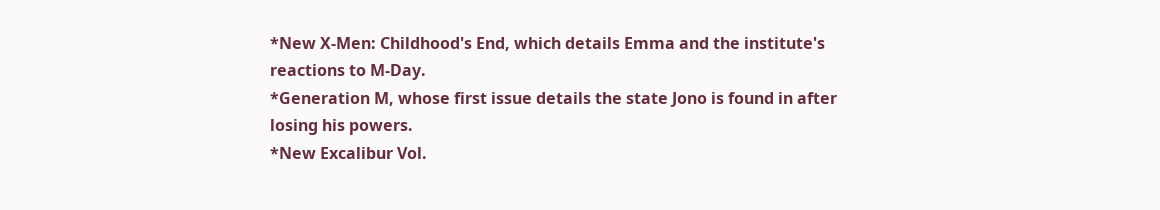*New X-Men: Childhood's End, which details Emma and the institute's reactions to M-Day.
*Generation M, whose first issue details the state Jono is found in after losing his powers.
*New Excalibur Vol.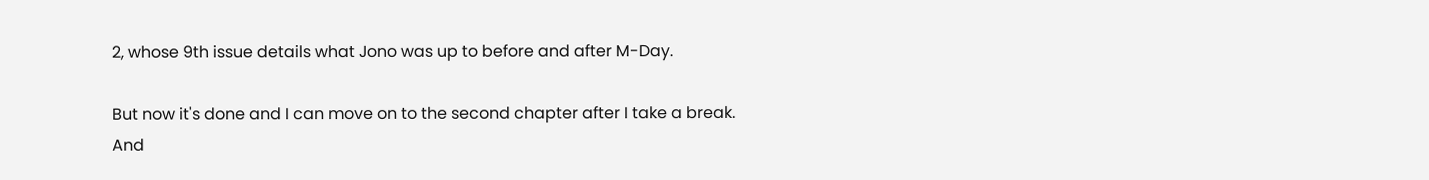2, whose 9th issue details what Jono was up to before and after M-Day.

But now it's done and I can move on to the second chapter after I take a break. And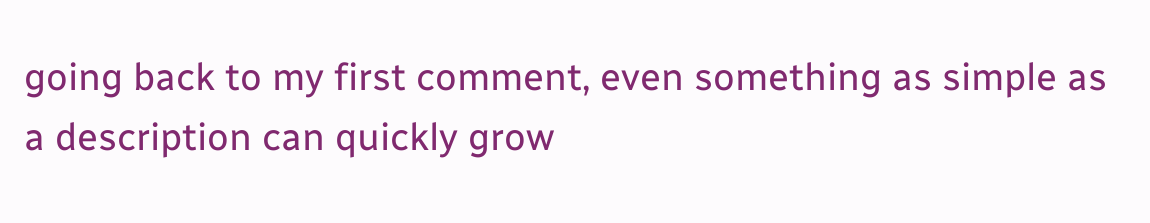going back to my first comment, even something as simple as a description can quickly grow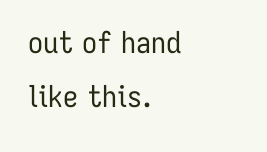out of hand like this.